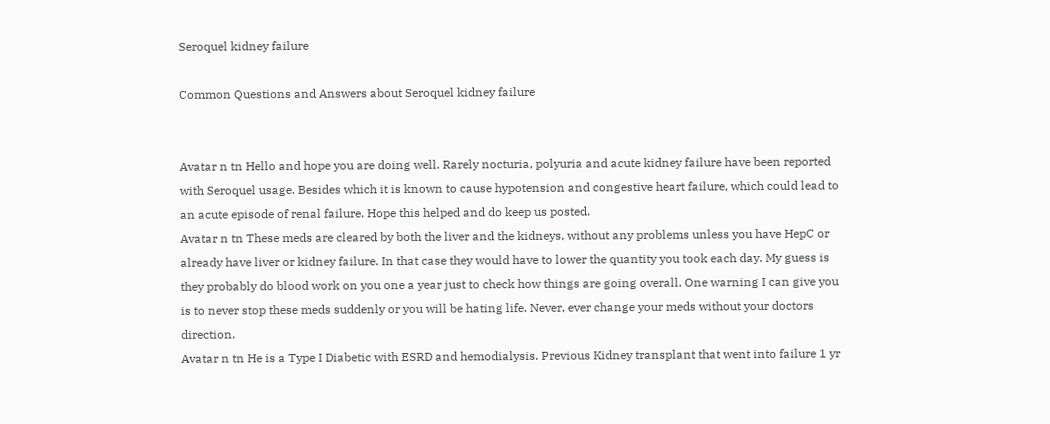Seroquel kidney failure

Common Questions and Answers about Seroquel kidney failure


Avatar n tn Hello and hope you are doing well. Rarely nocturia, polyuria and acute kidney failure have been reported with Seroquel usage. Besides which it is known to cause hypotension and congestive heart failure, which could lead to an acute episode of renal failure. Hope this helped and do keep us posted.
Avatar n tn These meds are cleared by both the liver and the kidneys, without any problems unless you have HepC or already have liver or kidney failure. In that case they would have to lower the quantity you took each day. My guess is they probably do blood work on you one a year just to check how things are going overall. One warning I can give you is to never stop these meds suddenly or you will be hating life. Never, ever change your meds without your doctors direction.
Avatar n tn He is a Type I Diabetic with ESRD and hemodialysis. Previous Kidney transplant that went into failure 1 yr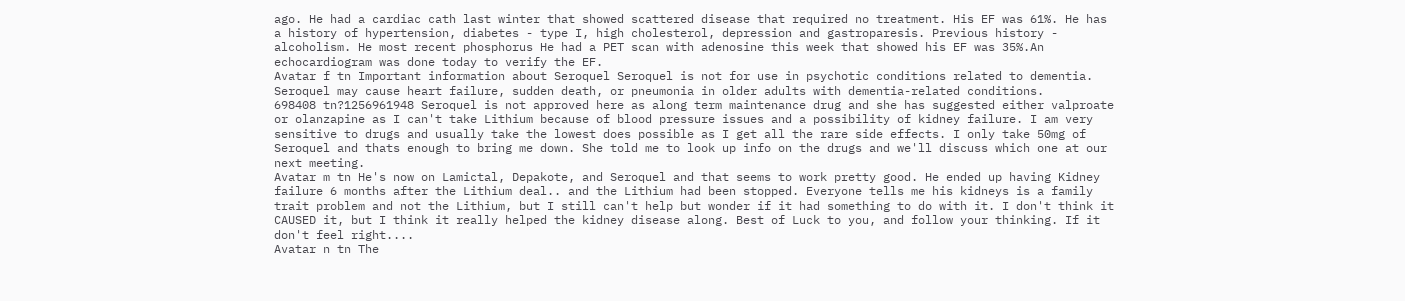ago. He had a cardiac cath last winter that showed scattered disease that required no treatment. His EF was 61%. He has a history of hypertension, diabetes - type I, high cholesterol, depression and gastroparesis. Previous history - alcoholism. He most recent phosphorus He had a PET scan with adenosine this week that showed his EF was 35%.An echocardiogram was done today to verify the EF.
Avatar f tn Important information about Seroquel Seroquel is not for use in psychotic conditions related to dementia. Seroquel may cause heart failure, sudden death, or pneumonia in older adults with dementia-related conditions.
698408 tn?1256961948 Seroquel is not approved here as along term maintenance drug and she has suggested either valproate or olanzapine as I can't take Lithium because of blood pressure issues and a possibility of kidney failure. I am very sensitive to drugs and usually take the lowest does possible as I get all the rare side effects. I only take 50mg of Seroquel and thats enough to bring me down. She told me to look up info on the drugs and we'll discuss which one at our next meeting.
Avatar m tn He's now on Lamictal, Depakote, and Seroquel and that seems to work pretty good. He ended up having Kidney failure 6 months after the Lithium deal.. and the Lithium had been stopped. Everyone tells me his kidneys is a family trait problem and not the Lithium, but I still can't help but wonder if it had something to do with it. I don't think it CAUSED it, but I think it really helped the kidney disease along. Best of Luck to you, and follow your thinking. If it don't feel right....
Avatar n tn The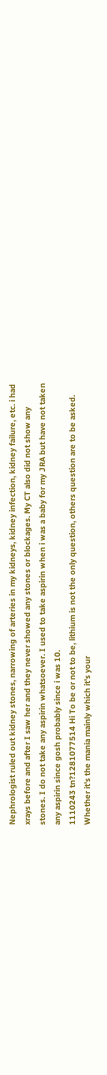Nephrologist ruled out kidney stones, narrowing of arteries in my kidneys, kidney infection, kidney failure, etc. i had xrays before and after I saw her and they never showed any stones or blockages. My CT also did not show any stones. I do not take any aspirin whatsoever. I used to take aspirin when i was a baby for my JRA but have not taken any aspirin since gosh probably since i was 10.
1110243 tn?1281077514 Hi To be or not to be, lithium is not the only question, others question are to be asked. Whether it's the mania mainly which it's your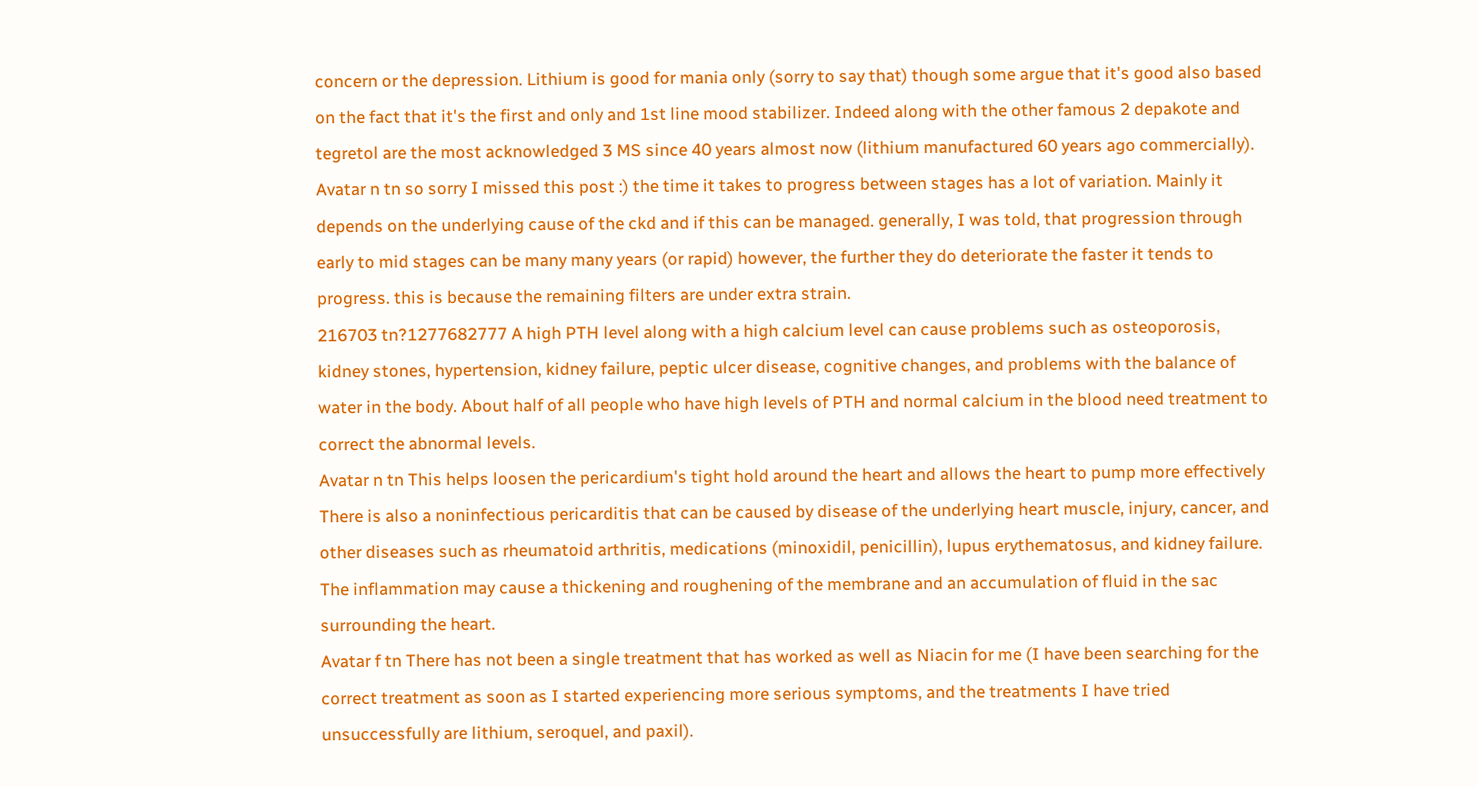concern or the depression. Lithium is good for mania only (sorry to say that) though some argue that it's good also based on the fact that it's the first and only and 1st line mood stabilizer. Indeed along with the other famous 2 depakote and tegretol are the most acknowledged 3 MS since 40 years almost now (lithium manufactured 60 years ago commercially).
Avatar n tn so sorry I missed this post :) the time it takes to progress between stages has a lot of variation. Mainly it depends on the underlying cause of the ckd and if this can be managed. generally, I was told, that progression through early to mid stages can be many many years (or rapid) however, the further they do deteriorate the faster it tends to progress. this is because the remaining filters are under extra strain.
216703 tn?1277682777 A high PTH level along with a high calcium level can cause problems such as osteoporosis, kidney stones, hypertension, kidney failure, peptic ulcer disease, cognitive changes, and problems with the balance of water in the body. About half of all people who have high levels of PTH and normal calcium in the blood need treatment to correct the abnormal levels.
Avatar n tn This helps loosen the pericardium's tight hold around the heart and allows the heart to pump more effectively There is also a noninfectious pericarditis that can be caused by disease of the underlying heart muscle, injury, cancer, and other diseases such as rheumatoid arthritis, medications (minoxidil, penicillin), lupus erythematosus, and kidney failure. The inflammation may cause a thickening and roughening of the membrane and an accumulation of fluid in the sac surrounding the heart.
Avatar f tn There has not been a single treatment that has worked as well as Niacin for me (I have been searching for the correct treatment as soon as I started experiencing more serious symptoms, and the treatments I have tried unsuccessfully are lithium, seroquel, and paxil).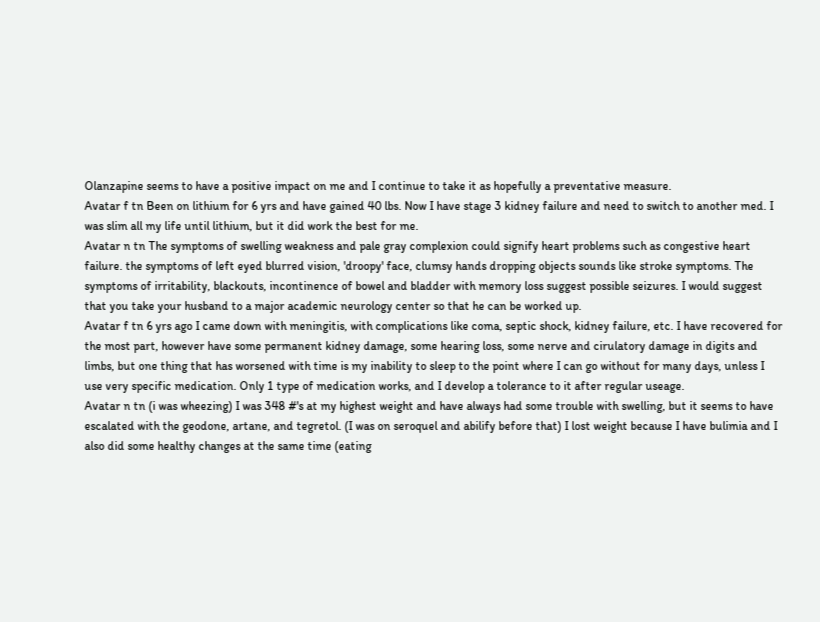Olanzapine seems to have a positive impact on me and I continue to take it as hopefully a preventative measure.
Avatar f tn Been on lithium for 6 yrs and have gained 40 lbs. Now I have stage 3 kidney failure and need to switch to another med. I was slim all my life until lithium, but it did work the best for me.
Avatar n tn The symptoms of swelling weakness and pale gray complexion could signify heart problems such as congestive heart failure. the symptoms of left eyed blurred vision, 'droopy' face, clumsy hands dropping objects sounds like stroke symptoms. The symptoms of irritability, blackouts, incontinence of bowel and bladder with memory loss suggest possible seizures. I would suggest that you take your husband to a major academic neurology center so that he can be worked up.
Avatar f tn 6 yrs ago I came down with meningitis, with complications like coma, septic shock, kidney failure, etc. I have recovered for the most part, however have some permanent kidney damage, some hearing loss, some nerve and cirulatory damage in digits and limbs, but one thing that has worsened with time is my inability to sleep to the point where I can go without for many days, unless I use very specific medication. Only 1 type of medication works, and I develop a tolerance to it after regular useage.
Avatar n tn (i was wheezing) I was 348 #'s at my highest weight and have always had some trouble with swelling, but it seems to have escalated with the geodone, artane, and tegretol. (I was on seroquel and abilify before that) I lost weight because I have bulimia and I also did some healthy changes at the same time (eating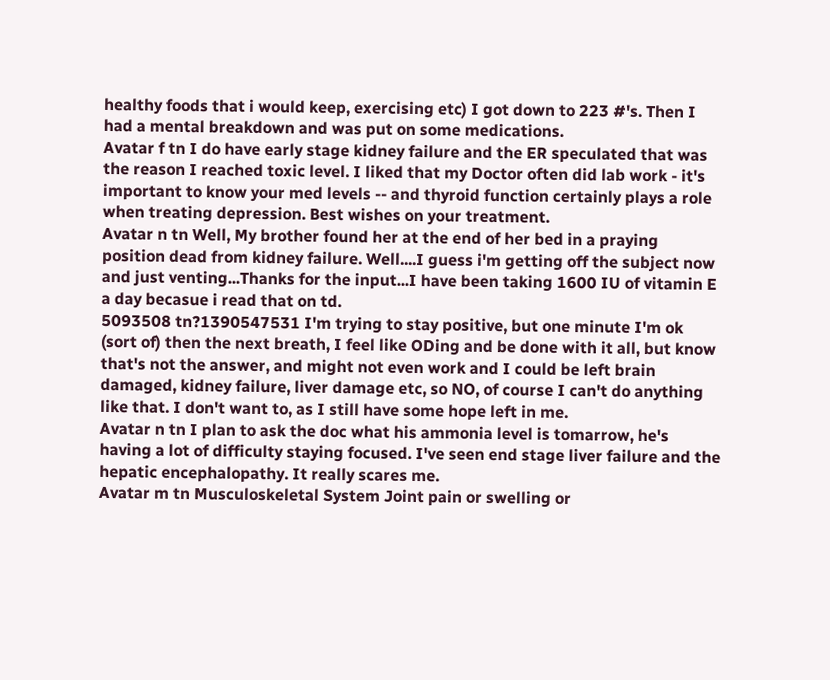healthy foods that i would keep, exercising etc) I got down to 223 #'s. Then I had a mental breakdown and was put on some medications.
Avatar f tn I do have early stage kidney failure and the ER speculated that was the reason I reached toxic level. I liked that my Doctor often did lab work - it's important to know your med levels -- and thyroid function certainly plays a role when treating depression. Best wishes on your treatment.
Avatar n tn Well, My brother found her at the end of her bed in a praying position dead from kidney failure. Well....I guess i'm getting off the subject now and just venting...Thanks for the input...I have been taking 1600 IU of vitamin E a day becasue i read that on td.
5093508 tn?1390547531 I'm trying to stay positive, but one minute I'm ok (sort of) then the next breath, I feel like ODing and be done with it all, but know that's not the answer, and might not even work and I could be left brain damaged, kidney failure, liver damage etc, so NO, of course I can't do anything like that. I don't want to, as I still have some hope left in me.
Avatar n tn I plan to ask the doc what his ammonia level is tomarrow, he's having a lot of difficulty staying focused. I've seen end stage liver failure and the hepatic encephalopathy. It really scares me.
Avatar m tn Musculoskeletal System Joint pain or swelling or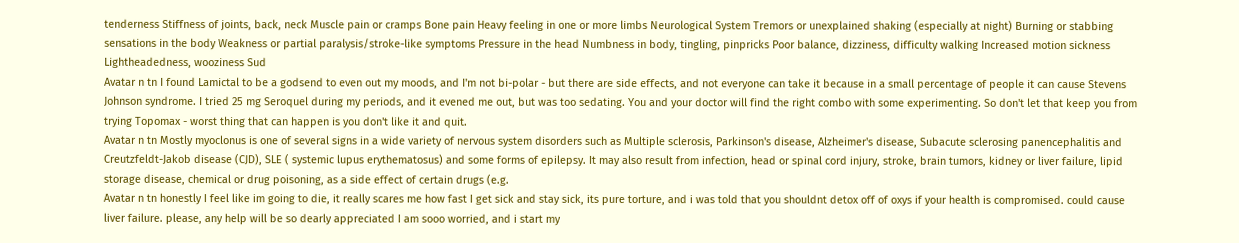tenderness Stiffness of joints, back, neck Muscle pain or cramps Bone pain Heavy feeling in one or more limbs Neurological System Tremors or unexplained shaking (especially at night) Burning or stabbing sensations in the body Weakness or partial paralysis/stroke-like symptoms Pressure in the head Numbness in body, tingling, pinpricks Poor balance, dizziness, difficulty walking Increased motion sickness Lightheadedness, wooziness Sud
Avatar n tn I found Lamictal to be a godsend to even out my moods, and I'm not bi-polar - but there are side effects, and not everyone can take it because in a small percentage of people it can cause Stevens Johnson syndrome. I tried 25 mg Seroquel during my periods, and it evened me out, but was too sedating. You and your doctor will find the right combo with some experimenting. So don't let that keep you from trying Topomax - worst thing that can happen is you don't like it and quit.
Avatar n tn Mostly myoclonus is one of several signs in a wide variety of nervous system disorders such as Multiple sclerosis, Parkinson's disease, Alzheimer's disease, Subacute sclerosing panencephalitis and Creutzfeldt-Jakob disease (CJD), SLE ( systemic lupus erythematosus) and some forms of epilepsy. It may also result from infection, head or spinal cord injury, stroke, brain tumors, kidney or liver failure, lipid storage disease, chemical or drug poisoning, as a side effect of certain drugs (e.g.
Avatar n tn honestly I feel like im going to die, it really scares me how fast I get sick and stay sick, its pure torture, and i was told that you shouldnt detox off of oxys if your health is compromised. could cause liver failure. please, any help will be so dearly appreciated I am sooo worried, and i start my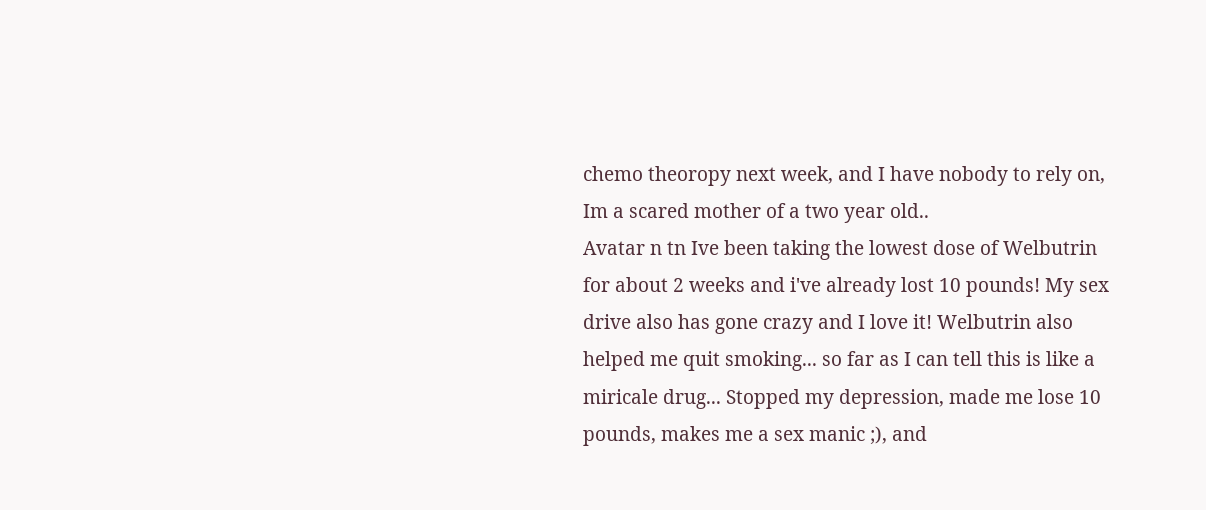chemo theoropy next week, and I have nobody to rely on, Im a scared mother of a two year old..
Avatar n tn Ive been taking the lowest dose of Welbutrin for about 2 weeks and i've already lost 10 pounds! My sex drive also has gone crazy and I love it! Welbutrin also helped me quit smoking... so far as I can tell this is like a miricale drug... Stopped my depression, made me lose 10 pounds, makes me a sex manic ;), and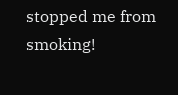stopped me from smoking!